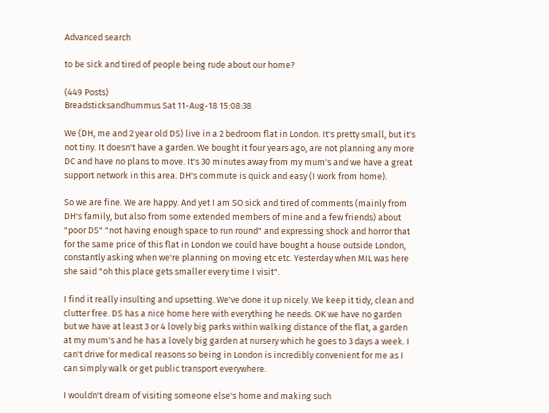Advanced search

to be sick and tired of people being rude about our home?

(449 Posts)
Breadsticksandhummus Sat 11-Aug-18 15:08:38

We (DH, me and 2 year old DS) live in a 2 bedroom flat in London. It's pretty small, but it's not tiny. It doesn't have a garden. We bought it four years ago, are not planning any more DC and have no plans to move. It's 30 minutes away from my mum's and we have a great support network in this area. DH's commute is quick and easy (I work from home).

So we are fine. We are happy. And yet I am SO sick and tired of comments (mainly from DH's family, but also from some extended members of mine and a few friends) about "poor DS" "not having enough space to run round" and expressing shock and horror that for the same price of this flat in London we could have bought a house outside London, constantly asking when we're planning on moving etc etc. Yesterday when MIL was here she said "oh this place gets smaller every time I visit".

I find it really insulting and upsetting. We've done it up nicely. We keep it tidy, clean and clutter free. DS has a nice home here with everything he needs. OK we have no garden but we have at least 3 or 4 lovely big parks within walking distance of the flat, a garden at my mum's and he has a lovely big garden at nursery which he goes to 3 days a week. I can't drive for medical reasons so being in London is incredibly convenient for me as I can simply walk or get public transport everywhere.

I wouldn't dream of visiting someone else's home and making such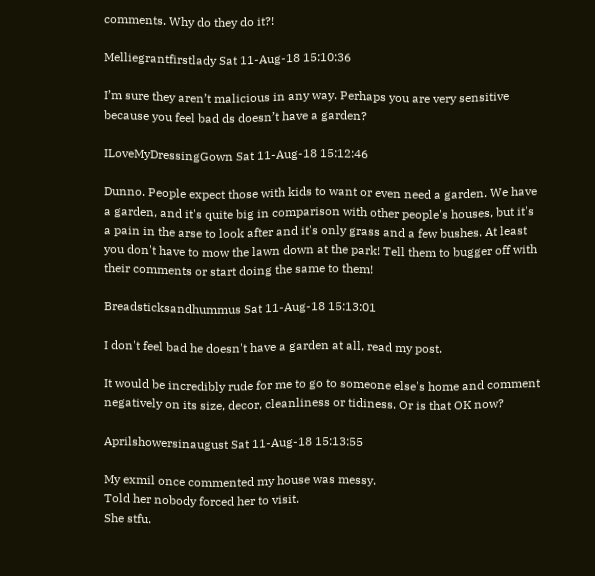comments. Why do they do it?!

Melliegrantfirstlady Sat 11-Aug-18 15:10:36

I’m sure they aren’t malicious in any way. Perhaps you are very sensitive because you feel bad ds doesn’t have a garden?

ILoveMyDressingGown Sat 11-Aug-18 15:12:46

Dunno. People expect those with kids to want or even need a garden. We have a garden, and it's quite big in comparison with other people's houses, but it's a pain in the arse to look after and it's only grass and a few bushes. At least you don't have to mow the lawn down at the park! Tell them to bugger off with their comments or start doing the same to them!

Breadsticksandhummus Sat 11-Aug-18 15:13:01

I don't feel bad he doesn't have a garden at all, read my post.

It would be incredibly rude for me to go to someone else's home and comment negatively on its size, decor, cleanliness or tidiness. Or is that OK now?

Aprilshowersinaugust Sat 11-Aug-18 15:13:55

My exmil once commented my house was messy.
Told her nobody forced her to visit.
She stfu.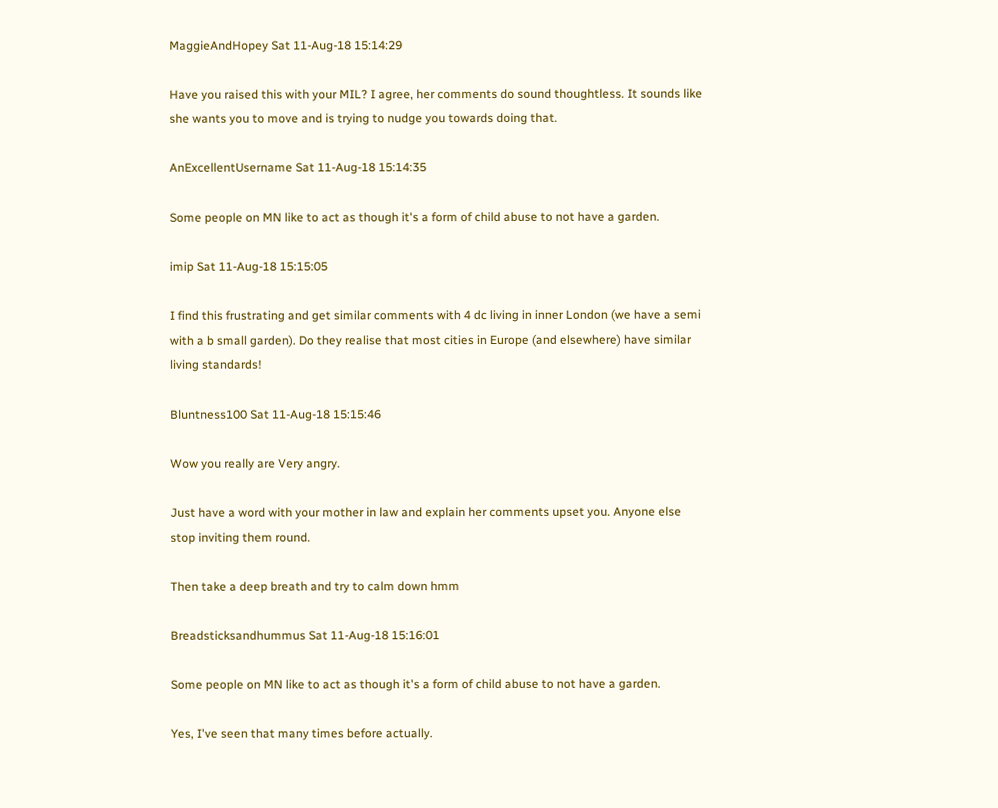MaggieAndHopey Sat 11-Aug-18 15:14:29

Have you raised this with your MIL? I agree, her comments do sound thoughtless. It sounds like she wants you to move and is trying to nudge you towards doing that.

AnExcellentUsername Sat 11-Aug-18 15:14:35

Some people on MN like to act as though it's a form of child abuse to not have a garden.

imip Sat 11-Aug-18 15:15:05

I find this frustrating and get similar comments with 4 dc living in inner London (we have a semi with a b small garden). Do they realise that most cities in Europe (and elsewhere) have similar living standards!

Bluntness100 Sat 11-Aug-18 15:15:46

Wow you really are Very angry.

Just have a word with your mother in law and explain her comments upset you. Anyone else stop inviting them round.

Then take a deep breath and try to calm down hmm

Breadsticksandhummus Sat 11-Aug-18 15:16:01

Some people on MN like to act as though it's a form of child abuse to not have a garden.

Yes, I've seen that many times before actually.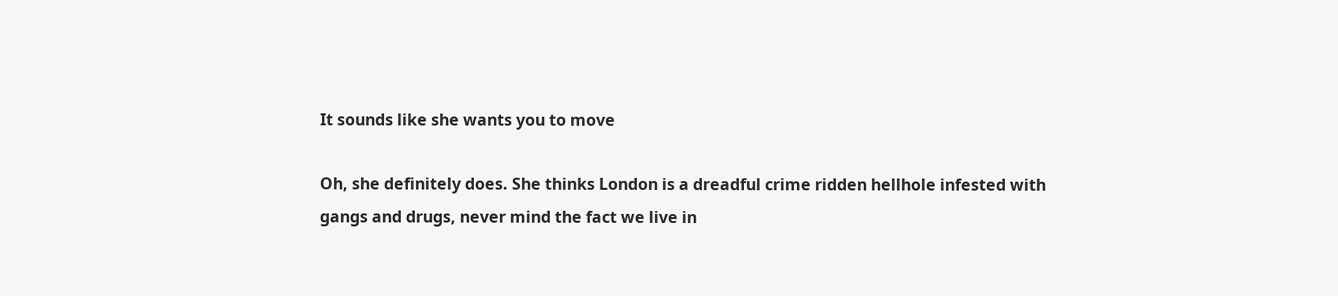It sounds like she wants you to move

Oh, she definitely does. She thinks London is a dreadful crime ridden hellhole infested with gangs and drugs, never mind the fact we live in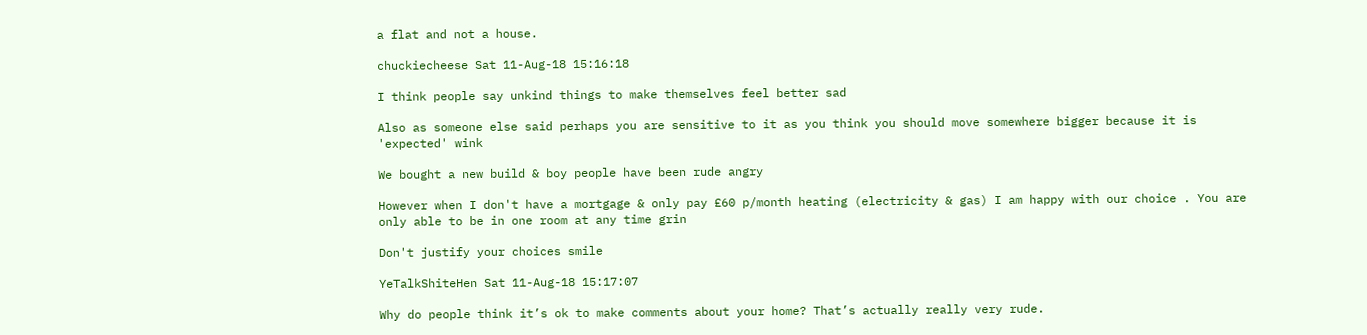a flat and not a house.

chuckiecheese Sat 11-Aug-18 15:16:18

I think people say unkind things to make themselves feel better sad

Also as someone else said perhaps you are sensitive to it as you think you should move somewhere bigger because it is 'expected' wink

We bought a new build & boy people have been rude angry

However when I don't have a mortgage & only pay £60 p/month heating (electricity & gas) I am happy with our choice . You are only able to be in one room at any time grin

Don't justify your choices smile

YeTalkShiteHen Sat 11-Aug-18 15:17:07

Why do people think it’s ok to make comments about your home? That’s actually really very rude.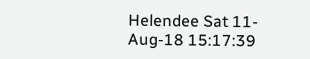Helendee Sat 11-Aug-18 15:17:39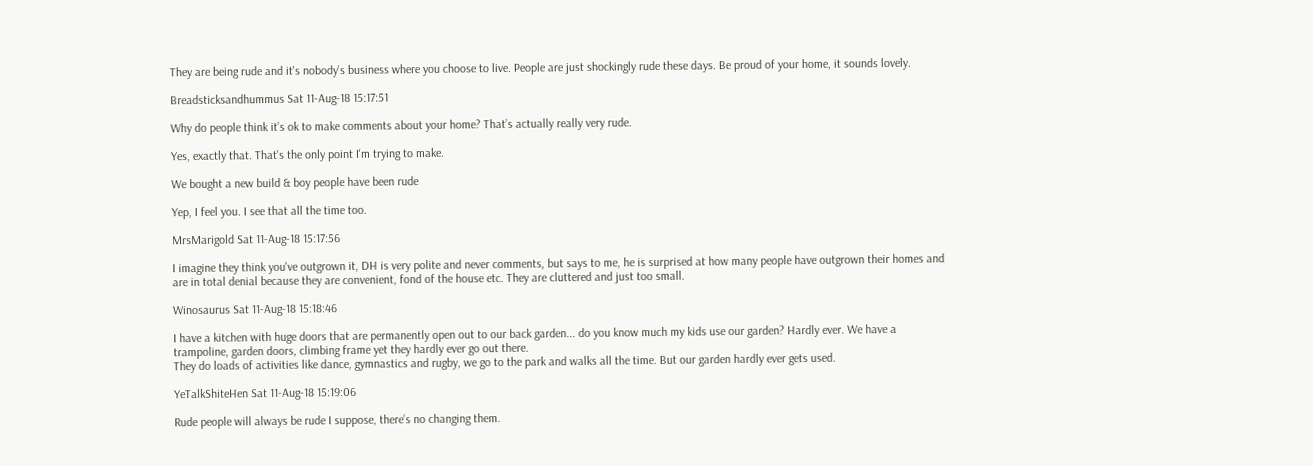They are being rude and it's nobody's business where you choose to live. People are just shockingly rude these days. Be proud of your home, it sounds lovely.

Breadsticksandhummus Sat 11-Aug-18 15:17:51

Why do people think it’s ok to make comments about your home? That’s actually really very rude.

Yes, exactly that. That's the only point I'm trying to make.

We bought a new build & boy people have been rude

Yep, I feel you. I see that all the time too.

MrsMarigold Sat 11-Aug-18 15:17:56

I imagine they think you've outgrown it, DH is very polite and never comments, but says to me, he is surprised at how many people have outgrown their homes and are in total denial because they are convenient, fond of the house etc. They are cluttered and just too small.

Winosaurus Sat 11-Aug-18 15:18:46

I have a kitchen with huge doors that are permanently open out to our back garden... do you know much my kids use our garden? Hardly ever. We have a trampoline, garden doors, climbing frame yet they hardly ever go out there.
They do loads of activities like dance, gymnastics and rugby, we go to the park and walks all the time. But our garden hardly ever gets used.

YeTalkShiteHen Sat 11-Aug-18 15:19:06

Rude people will always be rude I suppose, there’s no changing them.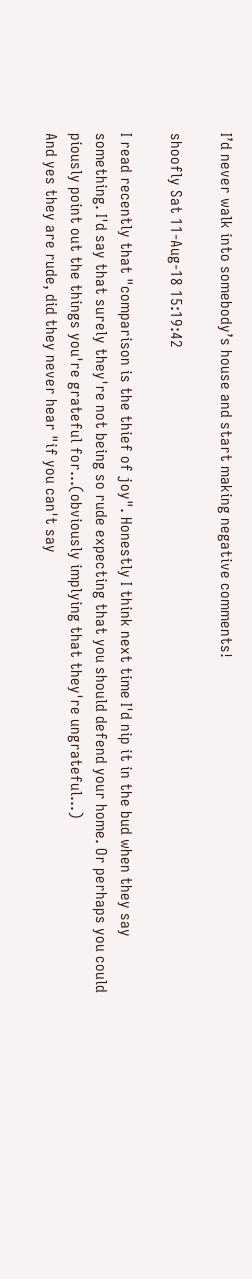I’d never walk into somebody’s house and start making negative comments!

shoofly Sat 11-Aug-18 15:19:42

I read recently that "comparison is the thief of joy". Honestly I think next time I'd nip it in the bud when they say something. I'd say that surely they're not being so rude expecting that you should defend your home. Or perhaps you could piously point out the things you're grateful for...(obviously implying that they're ungrateful...)
And yes they are rude, did they never hear "if you can't say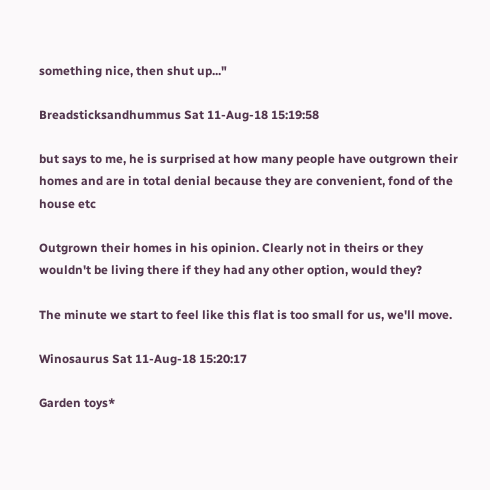something nice, then shut up..."

Breadsticksandhummus Sat 11-Aug-18 15:19:58

but says to me, he is surprised at how many people have outgrown their homes and are in total denial because they are convenient, fond of the house etc

Outgrown their homes in his opinion. Clearly not in theirs or they wouldn't be living there if they had any other option, would they?

The minute we start to feel like this flat is too small for us, we'll move.

Winosaurus Sat 11-Aug-18 15:20:17

Garden toys*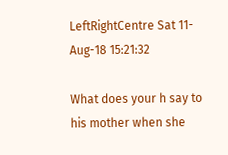LeftRightCentre Sat 11-Aug-18 15:21:32

What does your h say to his mother when she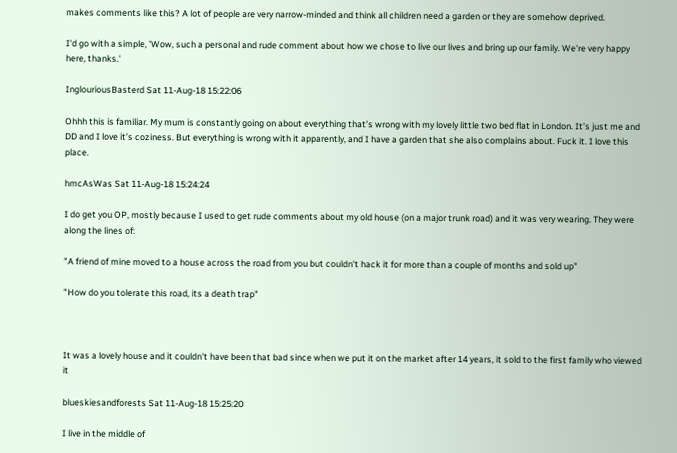makes comments like this? A lot of people are very narrow-minded and think all children need a garden or they are somehow deprived.

I'd go with a simple, 'Wow, such a personal and rude comment about how we chose to live our lives and bring up our family. We're very happy here, thanks.'

InglouriousBasterd Sat 11-Aug-18 15:22:06

Ohhh this is familiar. My mum is constantly going on about everything that’s wrong with my lovely little two bed flat in London. It’s just me and DD and I love it’s coziness. But everything is wrong with it apparently, and I have a garden that she also complains about. Fuck it. I love this place.

hmcAsWas Sat 11-Aug-18 15:24:24

I do get you OP, mostly because I used to get rude comments about my old house (on a major trunk road) and it was very wearing. They were along the lines of:

"A friend of mine moved to a house across the road from you but couldn't hack it for more than a couple of months and sold up"

"How do you tolerate this road, its a death trap"



It was a lovely house and it couldn't have been that bad since when we put it on the market after 14 years, it sold to the first family who viewed it

blueskiesandforests Sat 11-Aug-18 15:25:20

I live in the middle of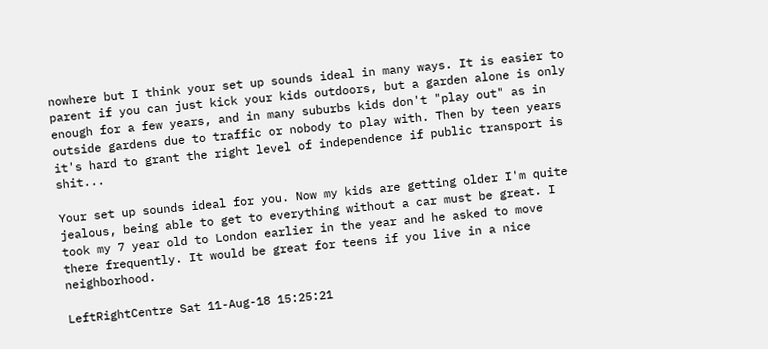nowhere but I think your set up sounds ideal in many ways. It is easier to parent if you can just kick your kids outdoors, but a garden alone is only enough for a few years, and in many suburbs kids don't "play out" as in outside gardens due to traffic or nobody to play with. Then by teen years it's hard to grant the right level of independence if public transport is shit...

Your set up sounds ideal for you. Now my kids are getting older I'm quite jealous, being able to get to everything without a car must be great. I took my 7 year old to London earlier in the year and he asked to move there frequently. It would be great for teens if you live in a nice neighborhood.

LeftRightCentre Sat 11-Aug-18 15:25:21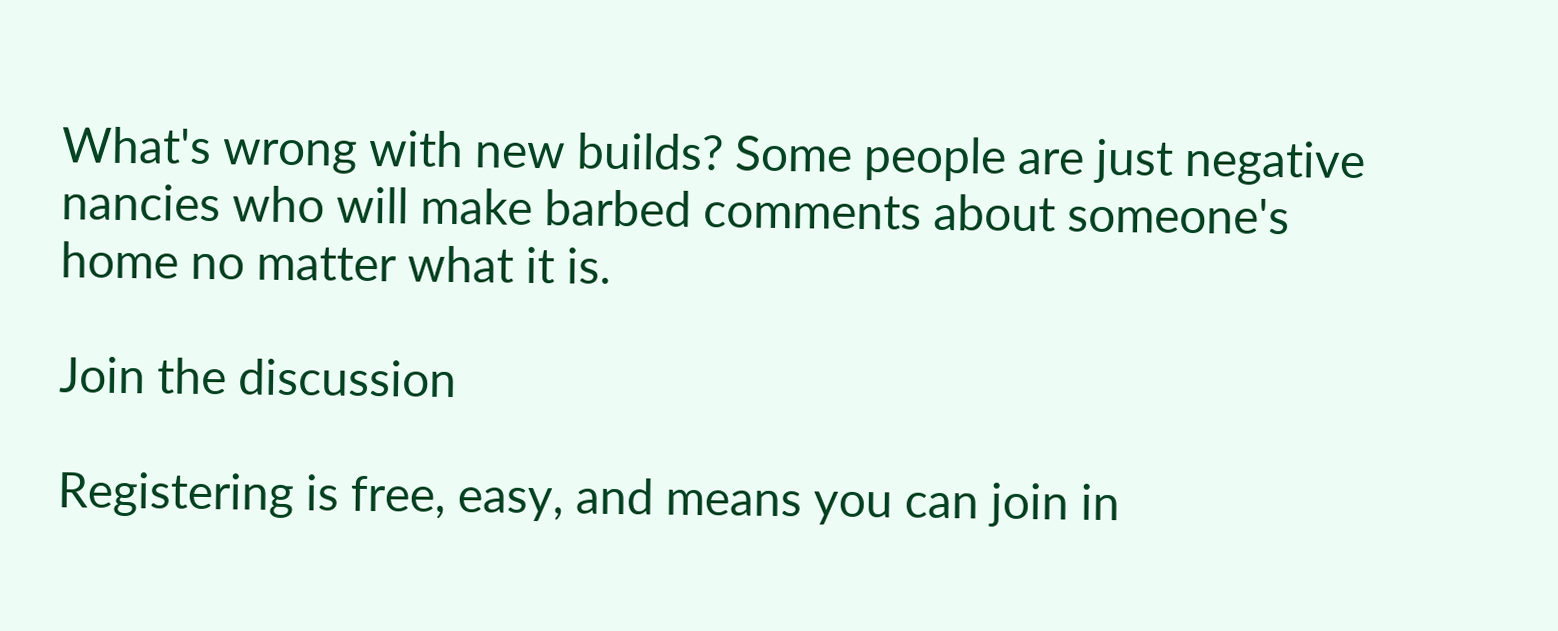What's wrong with new builds? Some people are just negative nancies who will make barbed comments about someone's home no matter what it is.

Join the discussion

Registering is free, easy, and means you can join in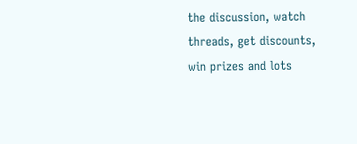the discussion, watch threads, get discounts, win prizes and lots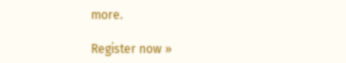more.

Register now »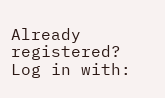Already registered? Log in with: